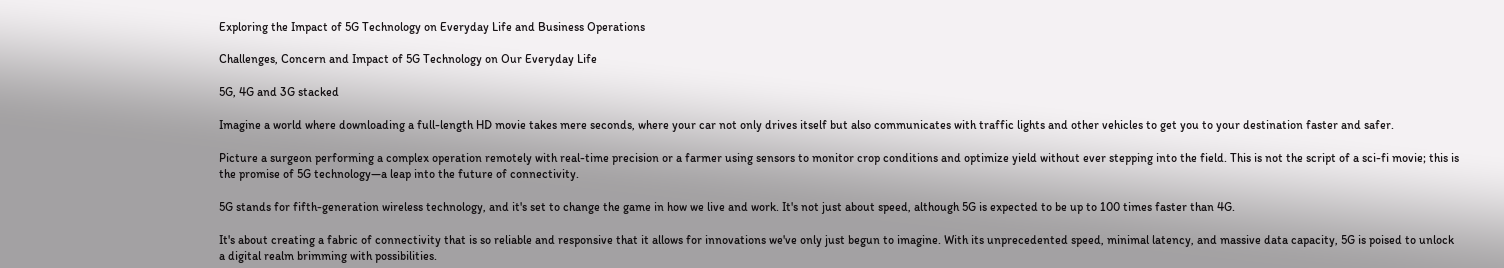Exploring the Impact of 5G Technology on Everyday Life and Business Operations

Challenges, Concern and Impact of 5G Technology on Our Everyday Life

5G, 4G and 3G stacked

Imagine a world where downloading a full-length HD movie takes mere seconds, where your car not only drives itself but also communicates with traffic lights and other vehicles to get you to your destination faster and safer.

Picture a surgeon performing a complex operation remotely with real-time precision or a farmer using sensors to monitor crop conditions and optimize yield without ever stepping into the field. This is not the script of a sci-fi movie; this is the promise of 5G technology—a leap into the future of connectivity.

5G stands for fifth-generation wireless technology, and it's set to change the game in how we live and work. It's not just about speed, although 5G is expected to be up to 100 times faster than 4G.

It's about creating a fabric of connectivity that is so reliable and responsive that it allows for innovations we've only just begun to imagine. With its unprecedented speed, minimal latency, and massive data capacity, 5G is poised to unlock a digital realm brimming with possibilities.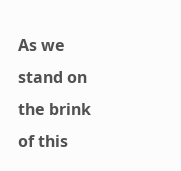As we stand on the brink of this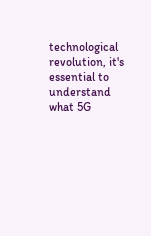technological revolution, it's essential to understand what 5G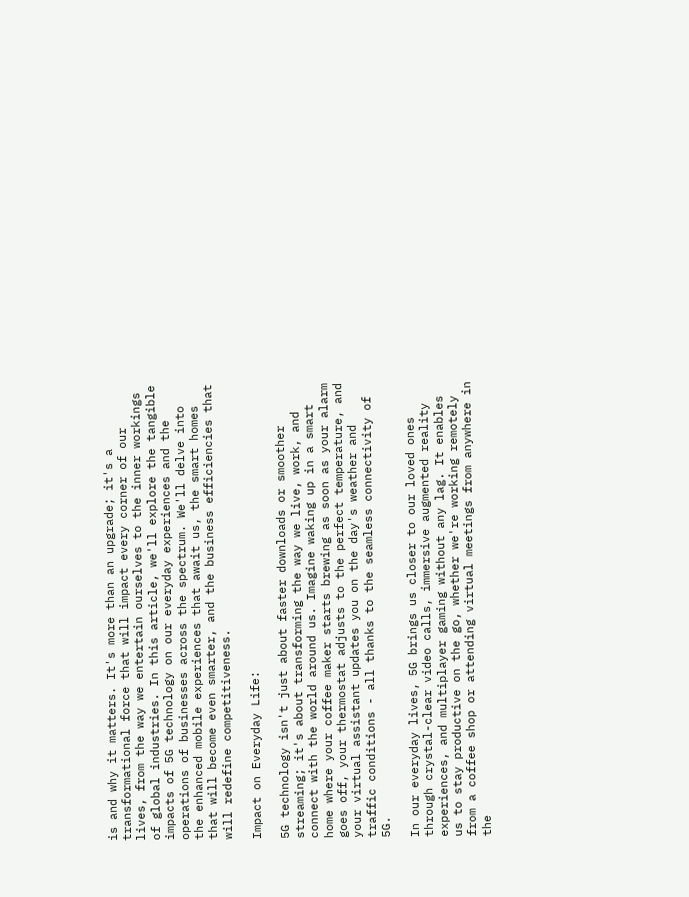is and why it matters. It's more than an upgrade; it's a transformational force that will impact every corner of our lives, from the way we entertain ourselves to the inner workings of global industries. In this article, we'll explore the tangible impacts of 5G technology on our everyday experiences and the operations of businesses across the spectrum. We'll delve into the enhanced mobile experiences that await us, the smart homes that will become even smarter, and the business efficiencies that will redefine competitiveness.

Impact on Everyday Life:

5G technology isn't just about faster downloads or smoother streaming; it's about transforming the way we live, work, and connect with the world around us. Imagine waking up in a smart home where your coffee maker starts brewing as soon as your alarm goes off, your thermostat adjusts to the perfect temperature, and your virtual assistant updates you on the day's weather and traffic conditions - all thanks to the seamless connectivity of 5G.

In our everyday lives, 5G brings us closer to our loved ones through crystal-clear video calls, immersive augmented reality experiences, and multiplayer gaming without any lag. It enables us to stay productive on the go, whether we're working remotely from a coffee shop or attending virtual meetings from anywhere in the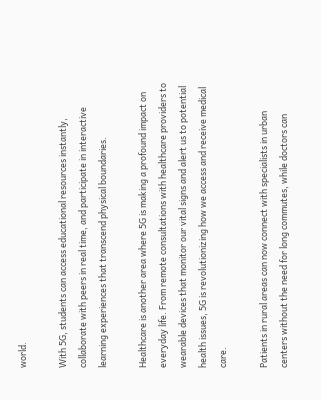world.

With 5G, students can access educational resources instantly, collaborate with peers in real time, and participate in interactive learning experiences that transcend physical boundaries.

Healthcare is another area where 5G is making a profound impact on everyday life. From remote consultations with healthcare providers to wearable devices that monitor our vital signs and alert us to potential health issues, 5G is revolutionizing how we access and receive medical care.

Patients in rural areas can now connect with specialists in urban centers without the need for long commutes, while doctors can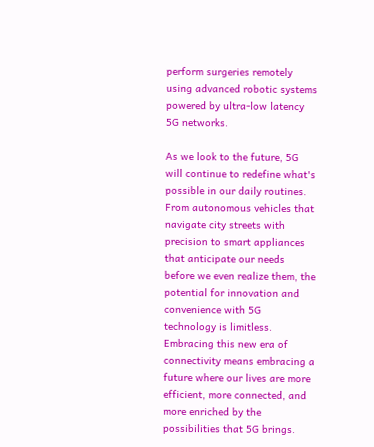perform surgeries remotely using advanced robotic systems powered by ultra-low latency 5G networks.

As we look to the future, 5G will continue to redefine what's possible in our daily routines. From autonomous vehicles that navigate city streets with precision to smart appliances that anticipate our needs before we even realize them, the potential for innovation and convenience with 5G technology is limitless. Embracing this new era of connectivity means embracing a future where our lives are more efficient, more connected, and more enriched by the possibilities that 5G brings.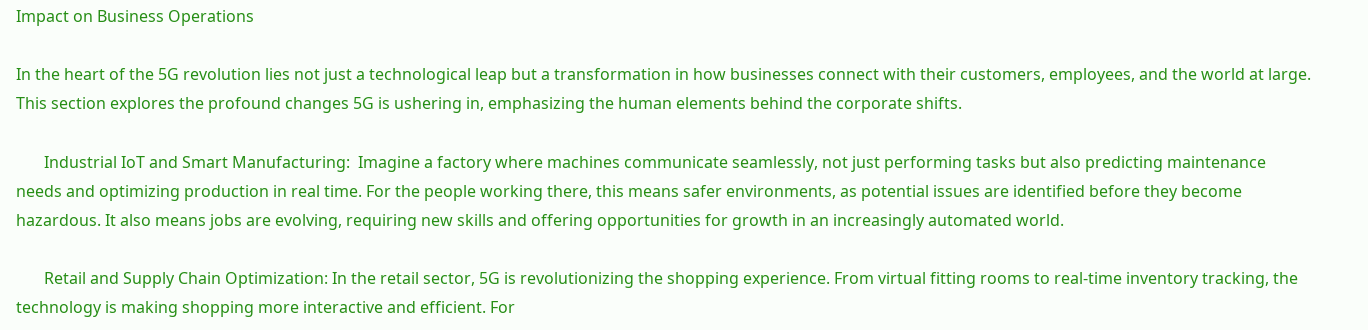Impact on Business Operations

In the heart of the 5G revolution lies not just a technological leap but a transformation in how businesses connect with their customers, employees, and the world at large. This section explores the profound changes 5G is ushering in, emphasizing the human elements behind the corporate shifts.

       Industrial IoT and Smart Manufacturing:  Imagine a factory where machines communicate seamlessly, not just performing tasks but also predicting maintenance needs and optimizing production in real time. For the people working there, this means safer environments, as potential issues are identified before they become hazardous. It also means jobs are evolving, requiring new skills and offering opportunities for growth in an increasingly automated world.

       Retail and Supply Chain Optimization: In the retail sector, 5G is revolutionizing the shopping experience. From virtual fitting rooms to real-time inventory tracking, the technology is making shopping more interactive and efficient. For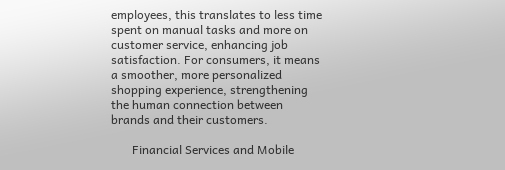employees, this translates to less time spent on manual tasks and more on customer service, enhancing job satisfaction. For consumers, it means a smoother, more personalized shopping experience, strengthening the human connection between brands and their customers.

       Financial Services and Mobile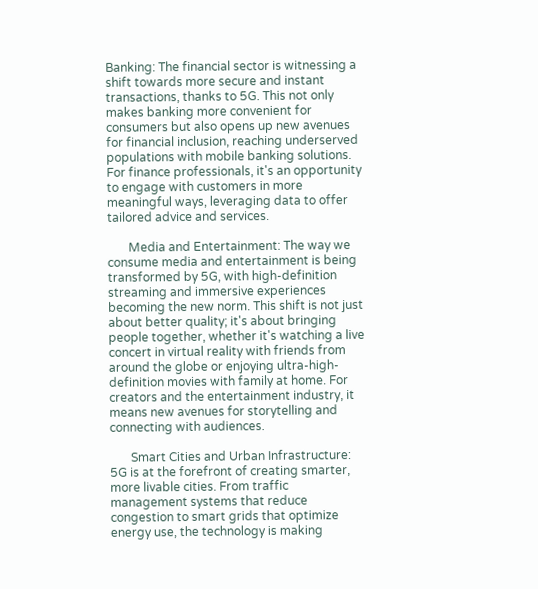Banking: The financial sector is witnessing a shift towards more secure and instant transactions, thanks to 5G. This not only makes banking more convenient for consumers but also opens up new avenues for financial inclusion, reaching underserved populations with mobile banking solutions. For finance professionals, it's an opportunity to engage with customers in more meaningful ways, leveraging data to offer tailored advice and services.

       Media and Entertainment: The way we consume media and entertainment is being transformed by 5G, with high-definition streaming and immersive experiences becoming the new norm. This shift is not just about better quality; it's about bringing people together, whether it's watching a live concert in virtual reality with friends from around the globe or enjoying ultra-high-definition movies with family at home. For creators and the entertainment industry, it means new avenues for storytelling and connecting with audiences.

       Smart Cities and Urban Infrastructure:  5G is at the forefront of creating smarter, more livable cities. From traffic management systems that reduce congestion to smart grids that optimize energy use, the technology is making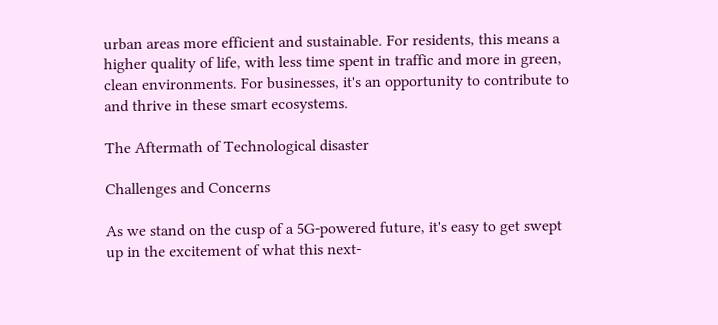urban areas more efficient and sustainable. For residents, this means a higher quality of life, with less time spent in traffic and more in green, clean environments. For businesses, it's an opportunity to contribute to and thrive in these smart ecosystems.

The Aftermath of Technological disaster

Challenges and Concerns

As we stand on the cusp of a 5G-powered future, it's easy to get swept up in the excitement of what this next-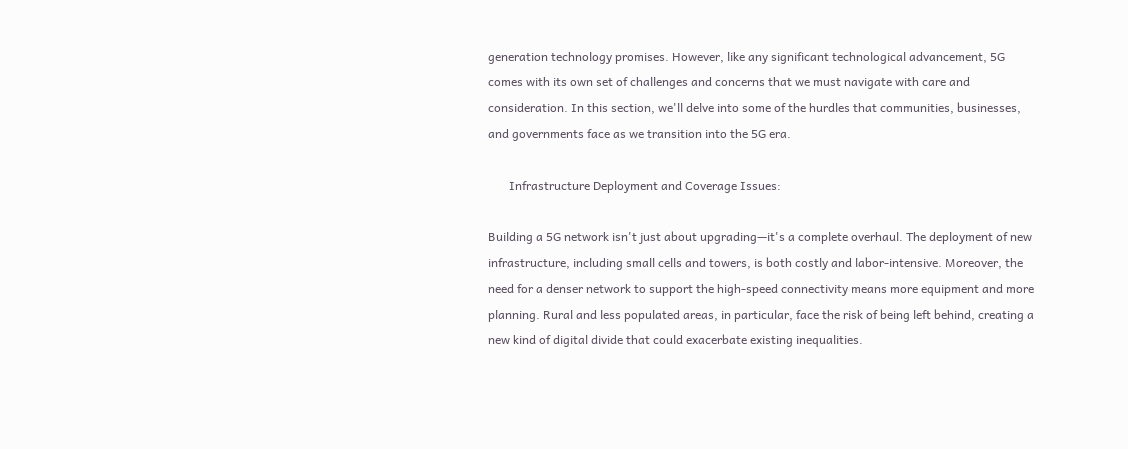generation technology promises. However, like any significant technological advancement, 5G comes with its own set of challenges and concerns that we must navigate with care and consideration. In this section, we'll delve into some of the hurdles that communities, businesses, and governments face as we transition into the 5G era.

       Infrastructure Deployment and Coverage Issues:

Building a 5G network isn't just about upgrading—it's a complete overhaul. The deployment of new infrastructure, including small cells and towers, is both costly and labor-intensive. Moreover, the need for a denser network to support the high-speed connectivity means more equipment and more planning. Rural and less populated areas, in particular, face the risk of being left behind, creating a new kind of digital divide that could exacerbate existing inequalities.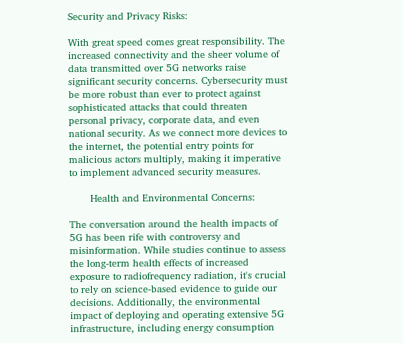Security and Privacy Risks:

With great speed comes great responsibility. The increased connectivity and the sheer volume of data transmitted over 5G networks raise significant security concerns. Cybersecurity must be more robust than ever to protect against sophisticated attacks that could threaten personal privacy, corporate data, and even national security. As we connect more devices to the internet, the potential entry points for malicious actors multiply, making it imperative to implement advanced security measures.

       Health and Environmental Concerns:

The conversation around the health impacts of 5G has been rife with controversy and misinformation. While studies continue to assess the long-term health effects of increased exposure to radiofrequency radiation, it's crucial to rely on science-based evidence to guide our decisions. Additionally, the environmental impact of deploying and operating extensive 5G infrastructure, including energy consumption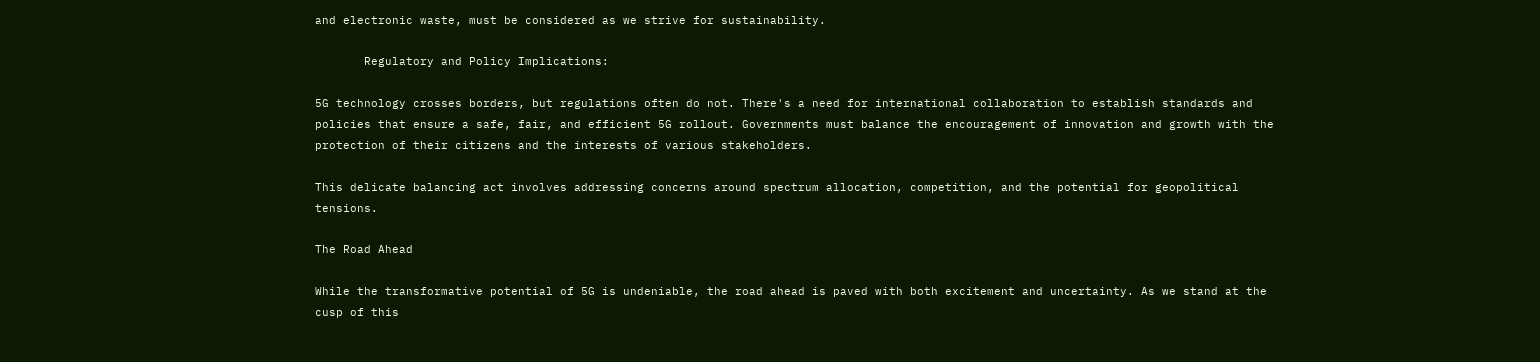and electronic waste, must be considered as we strive for sustainability.

       Regulatory and Policy Implications:

5G technology crosses borders, but regulations often do not. There's a need for international collaboration to establish standards and policies that ensure a safe, fair, and efficient 5G rollout. Governments must balance the encouragement of innovation and growth with the protection of their citizens and the interests of various stakeholders.

This delicate balancing act involves addressing concerns around spectrum allocation, competition, and the potential for geopolitical tensions.

The Road Ahead

While the transformative potential of 5G is undeniable, the road ahead is paved with both excitement and uncertainty. As we stand at the cusp of this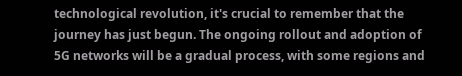technological revolution, it's crucial to remember that the journey has just begun. The ongoing rollout and adoption of 5G networks will be a gradual process, with some regions and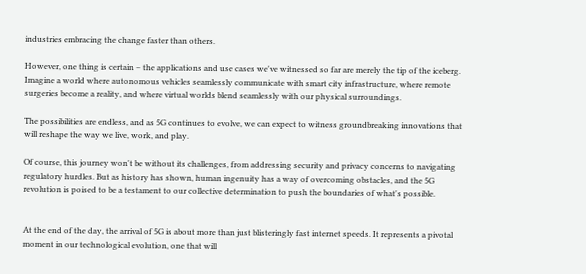industries embracing the change faster than others.

However, one thing is certain – the applications and use cases we've witnessed so far are merely the tip of the iceberg. Imagine a world where autonomous vehicles seamlessly communicate with smart city infrastructure, where remote surgeries become a reality, and where virtual worlds blend seamlessly with our physical surroundings.

The possibilities are endless, and as 5G continues to evolve, we can expect to witness groundbreaking innovations that will reshape the way we live, work, and play.

Of course, this journey won't be without its challenges, from addressing security and privacy concerns to navigating regulatory hurdles. But as history has shown, human ingenuity has a way of overcoming obstacles, and the 5G revolution is poised to be a testament to our collective determination to push the boundaries of what's possible.


At the end of the day, the arrival of 5G is about more than just blisteringly fast internet speeds. It represents a pivotal moment in our technological evolution, one that will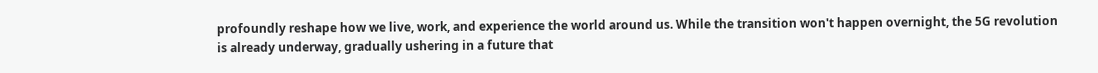profoundly reshape how we live, work, and experience the world around us. While the transition won't happen overnight, the 5G revolution is already underway, gradually ushering in a future that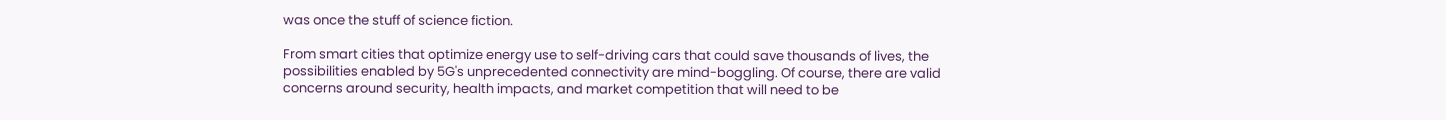was once the stuff of science fiction.

From smart cities that optimize energy use to self-driving cars that could save thousands of lives, the possibilities enabled by 5G's unprecedented connectivity are mind-boggling. Of course, there are valid concerns around security, health impacts, and market competition that will need to be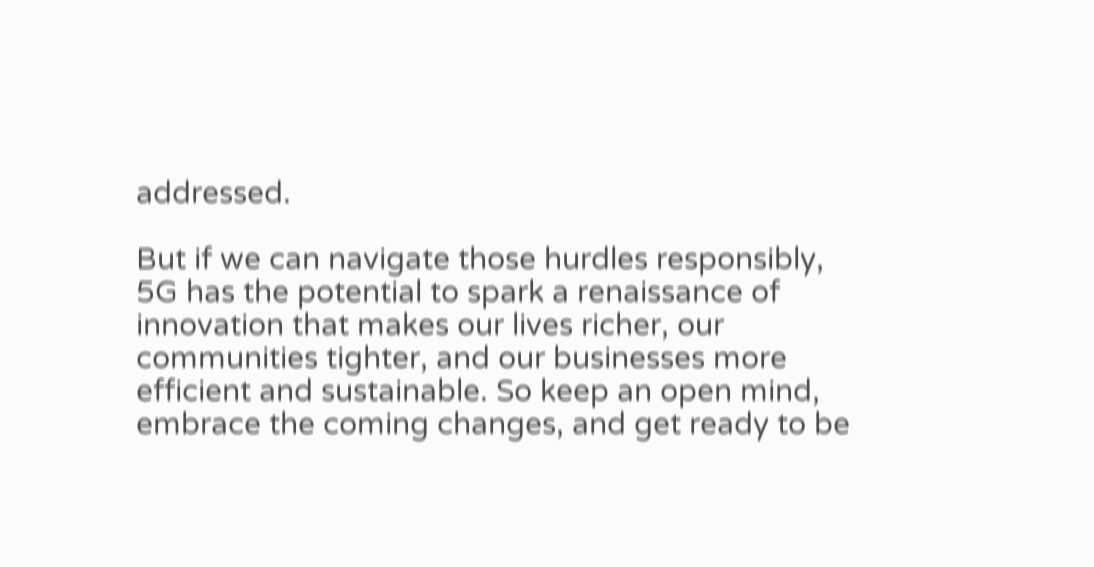addressed.

But if we can navigate those hurdles responsibly, 5G has the potential to spark a renaissance of innovation that makes our lives richer, our communities tighter, and our businesses more efficient and sustainable. So keep an open mind, embrace the coming changes, and get ready to be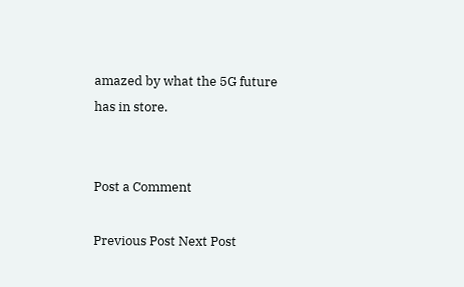amazed by what the 5G future has in store.


Post a Comment

Previous Post Next Post